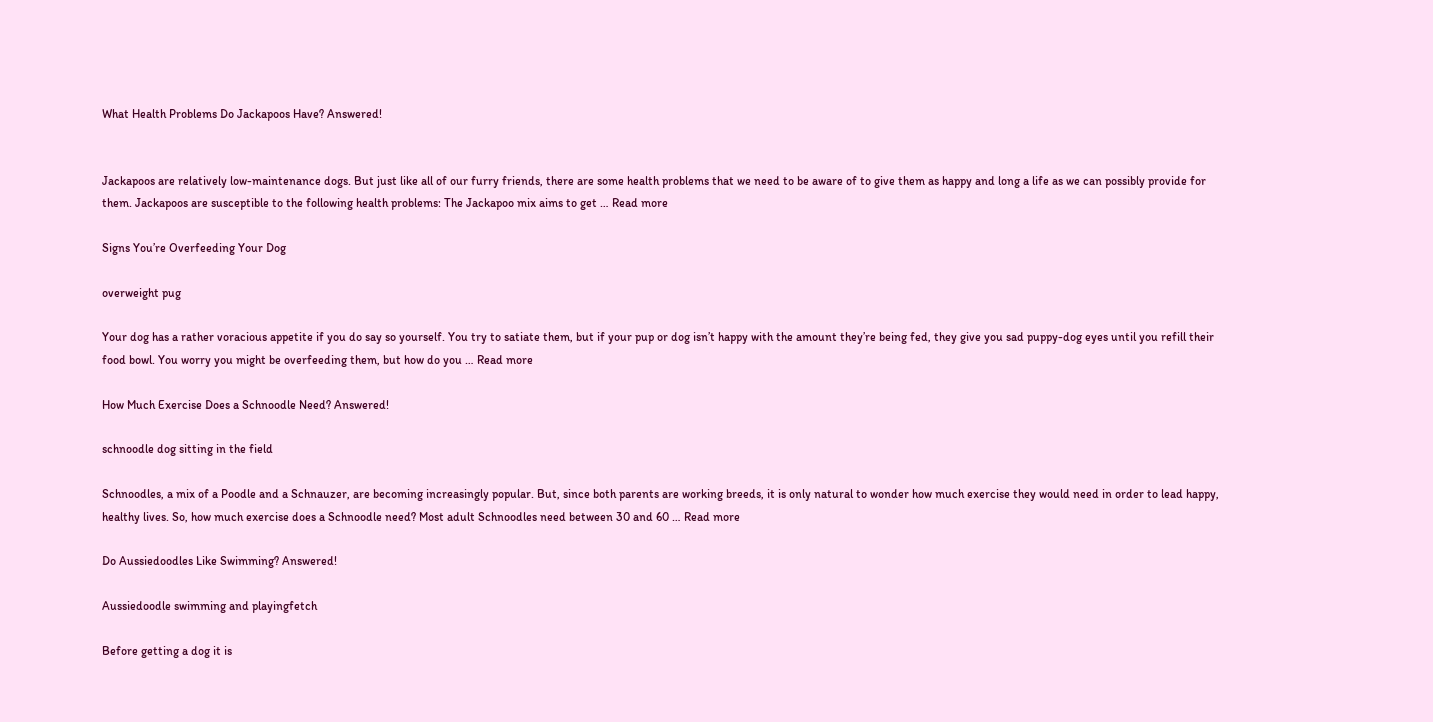What Health Problems Do Jackapoos Have? Answered!


Jackapoos are relatively low-maintenance dogs. But just like all of our furry friends, there are some health problems that we need to be aware of to give them as happy and long a life as we can possibly provide for them. Jackapoos are susceptible to the following health problems: The Jackapoo mix aims to get … Read more

Signs You’re Overfeeding Your Dog

overweight pug

Your dog has a rather voracious appetite if you do say so yourself. You try to satiate them, but if your pup or dog isn’t happy with the amount they’re being fed, they give you sad puppy-dog eyes until you refill their food bowl. You worry you might be overfeeding them, but how do you … Read more

How Much Exercise Does a Schnoodle Need? Answered!

schnoodle dog sitting in the field

Schnoodles, a mix of a Poodle and a Schnauzer, are becoming increasingly popular. But, since both parents are working breeds, it is only natural to wonder how much exercise they would need in order to lead happy, healthy lives. So, how much exercise does a Schnoodle need? Most adult Schnoodles need between 30 and 60 … Read more

Do Aussiedoodles Like Swimming? Answered!

Aussiedoodle swimming and playingfetch

Before getting a dog it is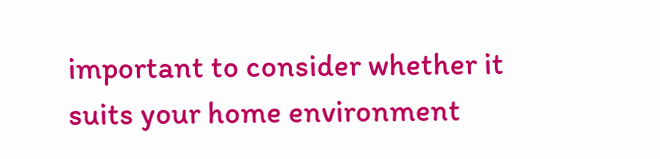important to consider whether it suits your home environment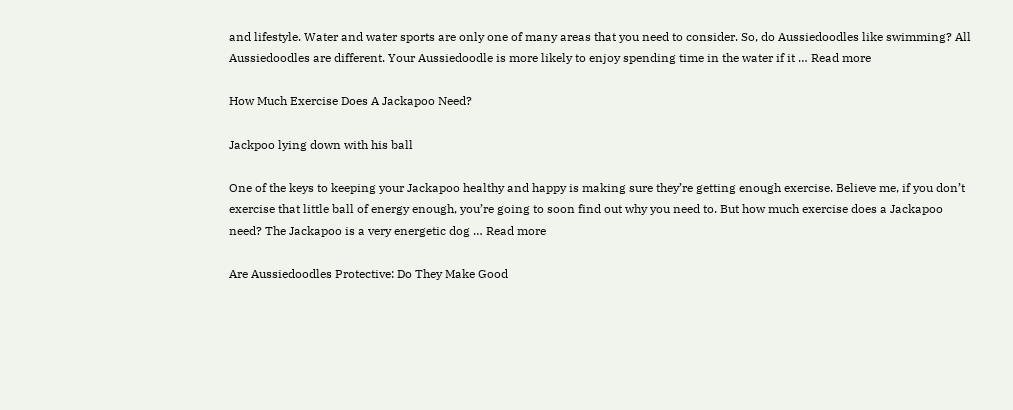and lifestyle. Water and water sports are only one of many areas that you need to consider. So, do Aussiedoodles like swimming? All Aussiedoodles are different. Your Aussiedoodle is more likely to enjoy spending time in the water if it … Read more

How Much Exercise Does A Jackapoo Need?

Jackpoo lying down with his ball

One of the keys to keeping your Jackapoo healthy and happy is making sure they’re getting enough exercise. Believe me, if you don’t exercise that little ball of energy enough, you’re going to soon find out why you need to. But how much exercise does a Jackapoo need? The Jackapoo is a very energetic dog … Read more

Are Aussiedoodles Protective: Do They Make Good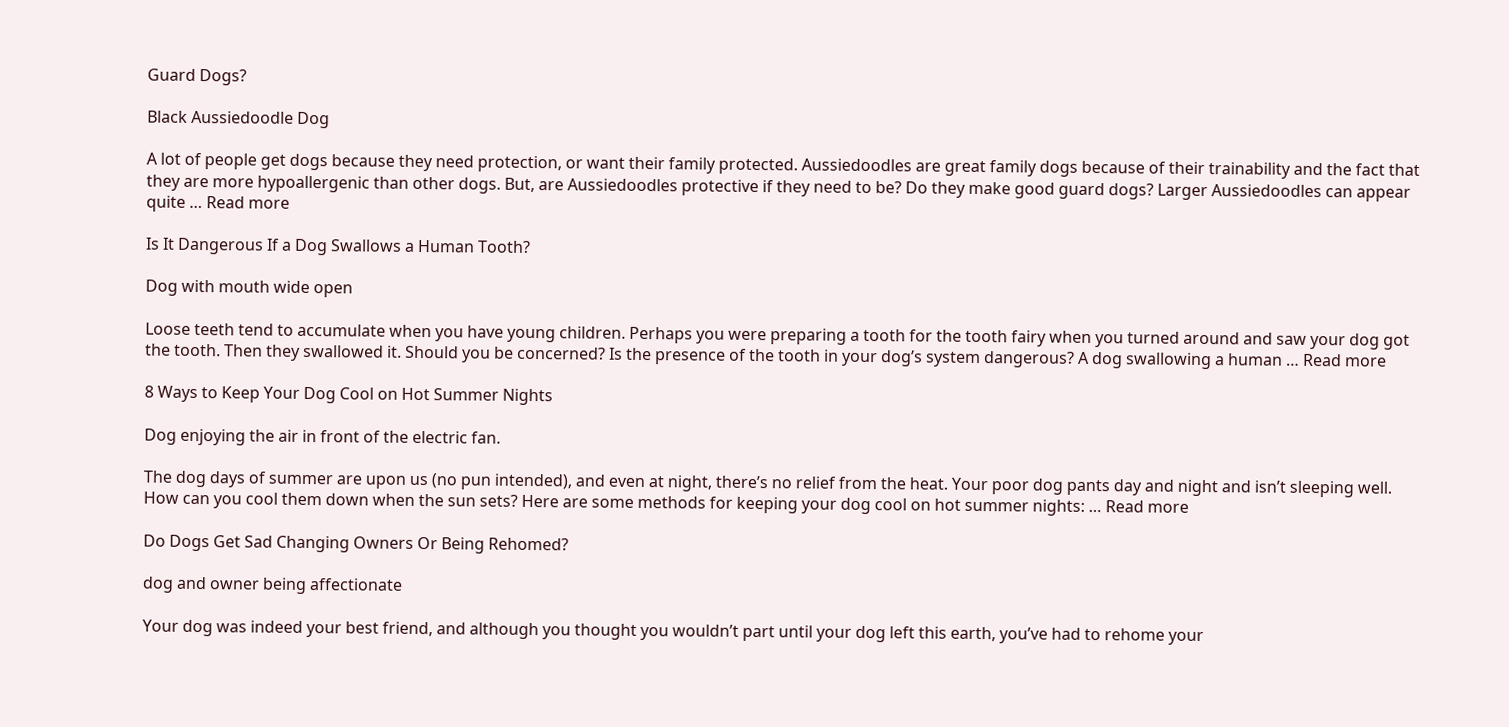Guard Dogs?

Black Aussiedoodle Dog

A lot of people get dogs because they need protection, or want their family protected. Aussiedoodles are great family dogs because of their trainability and the fact that they are more hypoallergenic than other dogs. But, are Aussiedoodles protective if they need to be? Do they make good guard dogs? Larger Aussiedoodles can appear quite … Read more

Is It Dangerous If a Dog Swallows a Human Tooth?

Dog with mouth wide open

Loose teeth tend to accumulate when you have young children. Perhaps you were preparing a tooth for the tooth fairy when you turned around and saw your dog got the tooth. Then they swallowed it. Should you be concerned? Is the presence of the tooth in your dog’s system dangerous? A dog swallowing a human … Read more

8 Ways to Keep Your Dog Cool on Hot Summer Nights

Dog enjoying the air in front of the electric fan.

The dog days of summer are upon us (no pun intended), and even at night, there’s no relief from the heat. Your poor dog pants day and night and isn’t sleeping well. How can you cool them down when the sun sets? Here are some methods for keeping your dog cool on hot summer nights: … Read more

Do Dogs Get Sad Changing Owners Or Being Rehomed?

dog and owner being affectionate

Your dog was indeed your best friend, and although you thought you wouldn’t part until your dog left this earth, you’ve had to rehome your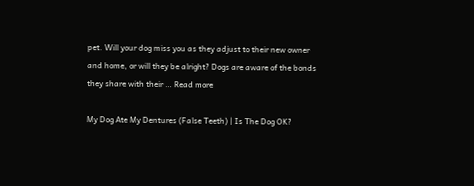pet. Will your dog miss you as they adjust to their new owner and home, or will they be alright? Dogs are aware of the bonds they share with their … Read more

My Dog Ate My Dentures (False Teeth) | Is The Dog OK?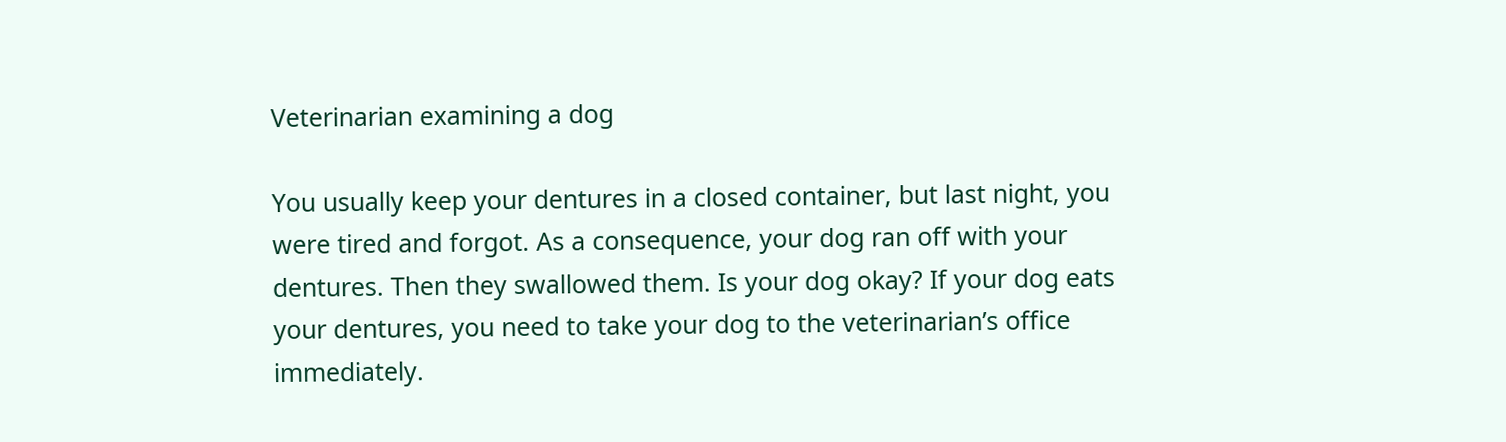Veterinarian examining a dog

You usually keep your dentures in a closed container, but last night, you were tired and forgot. As a consequence, your dog ran off with your dentures. Then they swallowed them. Is your dog okay? If your dog eats your dentures, you need to take your dog to the veterinarian’s office immediately.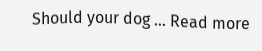Should your dog … Read more